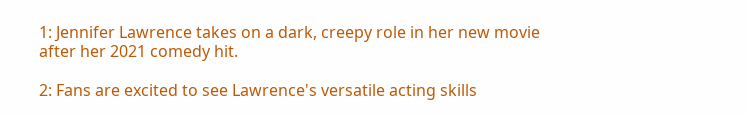1: Jennifer Lawrence takes on a dark, creepy role in her new movie after her 2021 comedy hit.

2: Fans are excited to see Lawrence's versatile acting skills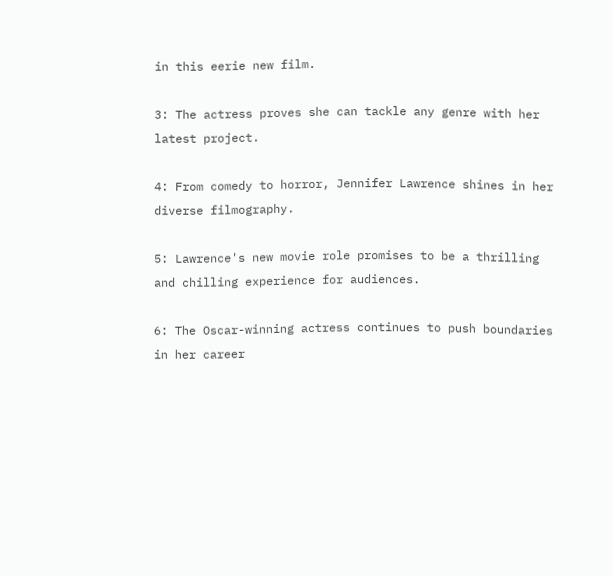in this eerie new film.

3: The actress proves she can tackle any genre with her latest project.

4: From comedy to horror, Jennifer Lawrence shines in her diverse filmography.

5: Lawrence's new movie role promises to be a thrilling and chilling experience for audiences.

6: The Oscar-winning actress continues to push boundaries in her career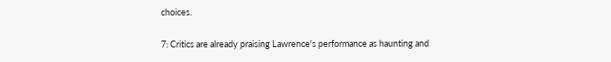choices.

7: Critics are already praising Lawrence's performance as haunting and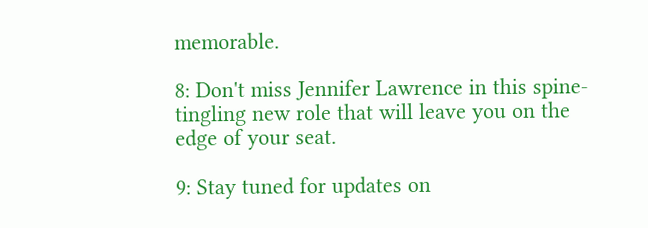memorable.

8: Don't miss Jennifer Lawrence in this spine-tingling new role that will leave you on the edge of your seat.

9: Stay tuned for updates on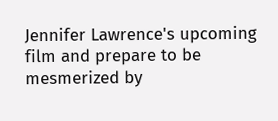Jennifer Lawrence's upcoming film and prepare to be mesmerized by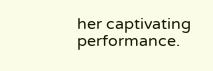her captivating performance.